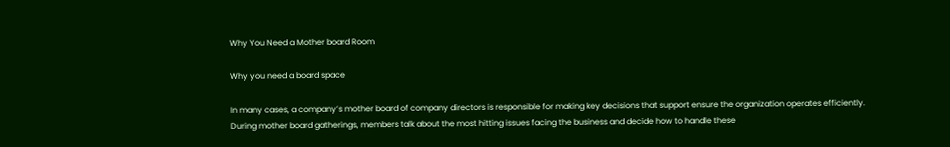Why You Need a Mother board Room

Why you need a board space

In many cases, a company’s mother board of company directors is responsible for making key decisions that support ensure the organization operates efficiently. During mother board gatherings, members talk about the most hitting issues facing the business and decide how to handle these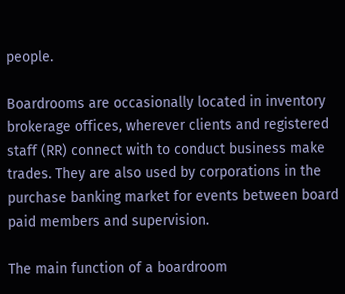people.

Boardrooms are occasionally located in inventory brokerage offices, wherever clients and registered staff (RR) connect with to conduct business make trades. They are also used by corporations in the purchase banking market for events between board paid members and supervision.

The main function of a boardroom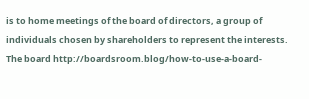is to home meetings of the board of directors, a group of individuals chosen by shareholders to represent the interests. The board http://boardsroom.blog/how-to-use-a-board-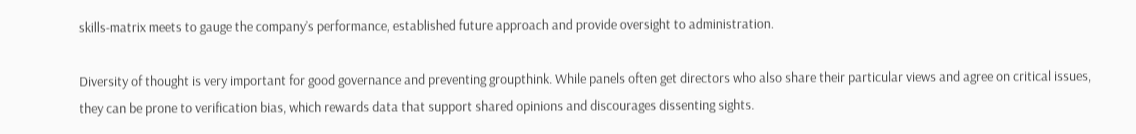skills-matrix meets to gauge the company’s performance, established future approach and provide oversight to administration.

Diversity of thought is very important for good governance and preventing groupthink. While panels often get directors who also share their particular views and agree on critical issues, they can be prone to verification bias, which rewards data that support shared opinions and discourages dissenting sights.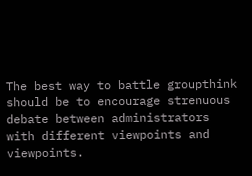The best way to battle groupthink should be to encourage strenuous debate between administrators with different viewpoints and viewpoints.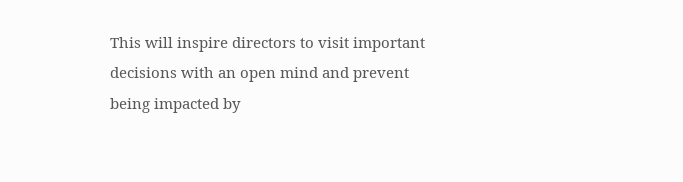This will inspire directors to visit important decisions with an open mind and prevent being impacted by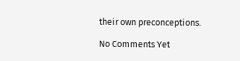their own preconceptions.

No Comments Yet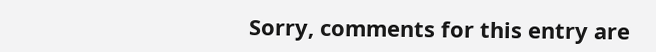Sorry, comments for this entry are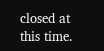closed at this time.